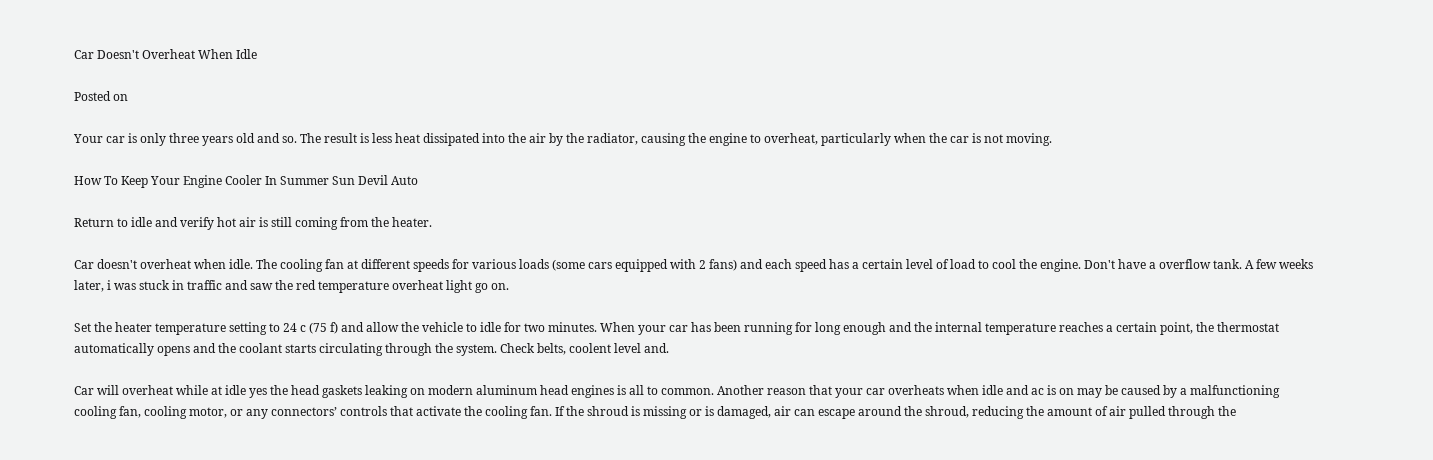Car Doesn't Overheat When Idle

Posted on

Your car is only three years old and so. The result is less heat dissipated into the air by the radiator, causing the engine to overheat, particularly when the car is not moving.

How To Keep Your Engine Cooler In Summer Sun Devil Auto

Return to idle and verify hot air is still coming from the heater.

Car doesn't overheat when idle. The cooling fan at different speeds for various loads (some cars equipped with 2 fans) and each speed has a certain level of load to cool the engine. Don't have a overflow tank. A few weeks later, i was stuck in traffic and saw the red temperature overheat light go on.

Set the heater temperature setting to 24 c (75 f) and allow the vehicle to idle for two minutes. When your car has been running for long enough and the internal temperature reaches a certain point, the thermostat automatically opens and the coolant starts circulating through the system. Check belts, coolent level and.

Car will overheat while at idle yes the head gaskets leaking on modern aluminum head engines is all to common. Another reason that your car overheats when idle and ac is on may be caused by a malfunctioning cooling fan, cooling motor, or any connectors’ controls that activate the cooling fan. If the shroud is missing or is damaged, air can escape around the shroud, reducing the amount of air pulled through the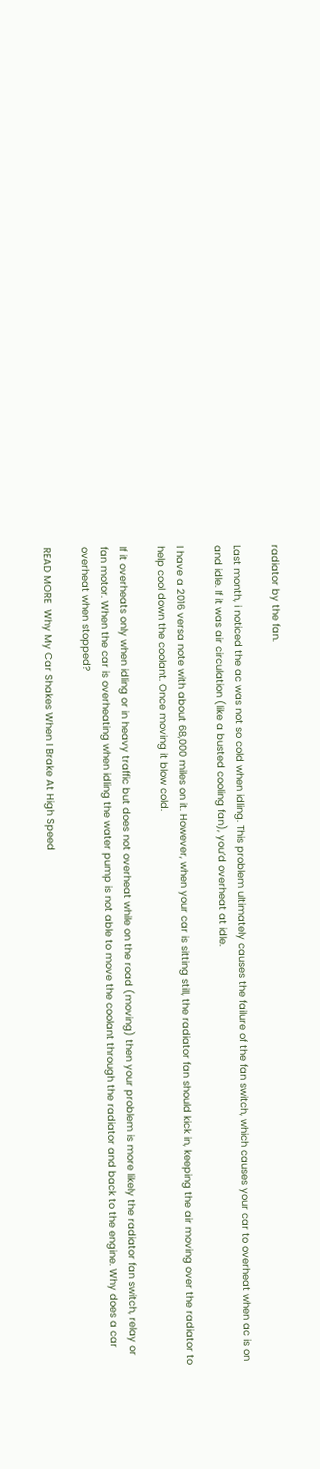radiator by the fan.

Last month, i noticed the ac was not so cold when idling. This problem ultimately causes the failure of the fan switch, which causes your car to overheat when ac is on and idle. If it was air circulation (like a busted cooling fan), you’d overheat at idle.

I have a 2016 versa note with about 68,000 miles on it. However, when your car is sitting still, the radiator fan should kick in, keeping the air moving over the radiator to help cool down the coolant. Once moving it blow cold.

If it overheats only when idling or in heavy traffic but does not overheat while on the road (moving) then your problem is more likely the radiator fan switch, relay or fan motor. When the car is overheating when idling the water pump is not able to move the coolant through the radiator and back to the engine. Why does a car overheat when stopped?

READ MORE  Why My Car Shakes When I Brake At High Speed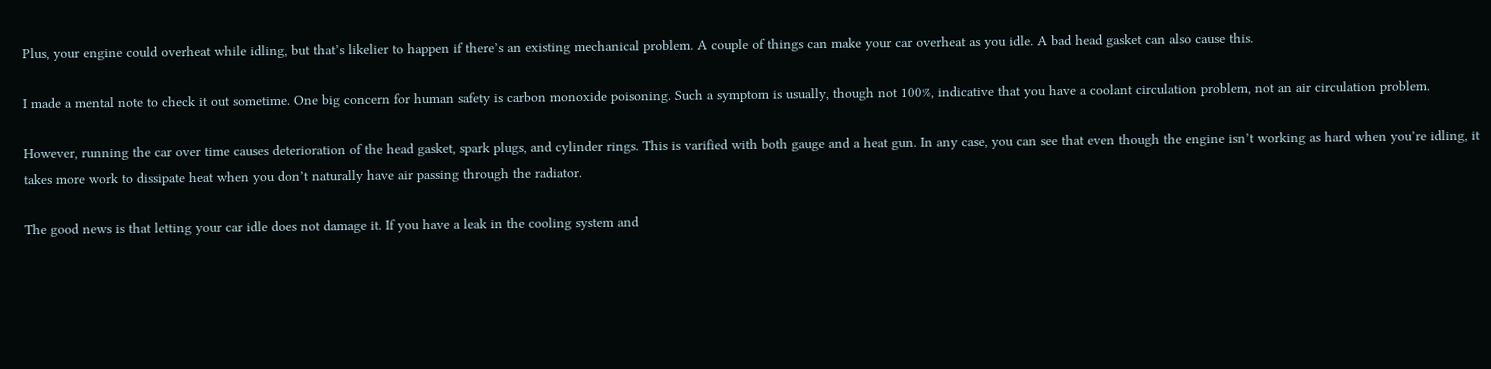Plus, your engine could overheat while idling, but that’s likelier to happen if there’s an existing mechanical problem. A couple of things can make your car overheat as you idle. A bad head gasket can also cause this.

I made a mental note to check it out sometime. One big concern for human safety is carbon monoxide poisoning. Such a symptom is usually, though not 100%, indicative that you have a coolant circulation problem, not an air circulation problem.

However, running the car over time causes deterioration of the head gasket, spark plugs, and cylinder rings. This is varified with both gauge and a heat gun. In any case, you can see that even though the engine isn’t working as hard when you’re idling, it takes more work to dissipate heat when you don’t naturally have air passing through the radiator.

The good news is that letting your car idle does not damage it. If you have a leak in the cooling system and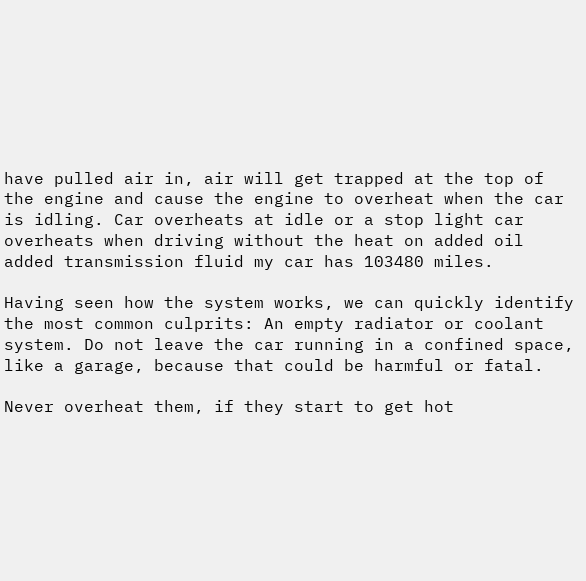have pulled air in, air will get trapped at the top of the engine and cause the engine to overheat when the car is idling. Car overheats at idle or a stop light car overheats when driving without the heat on added oil added transmission fluid my car has 103480 miles.

Having seen how the system works, we can quickly identify the most common culprits: An empty radiator or coolant system. Do not leave the car running in a confined space, like a garage, because that could be harmful or fatal.

Never overheat them, if they start to get hot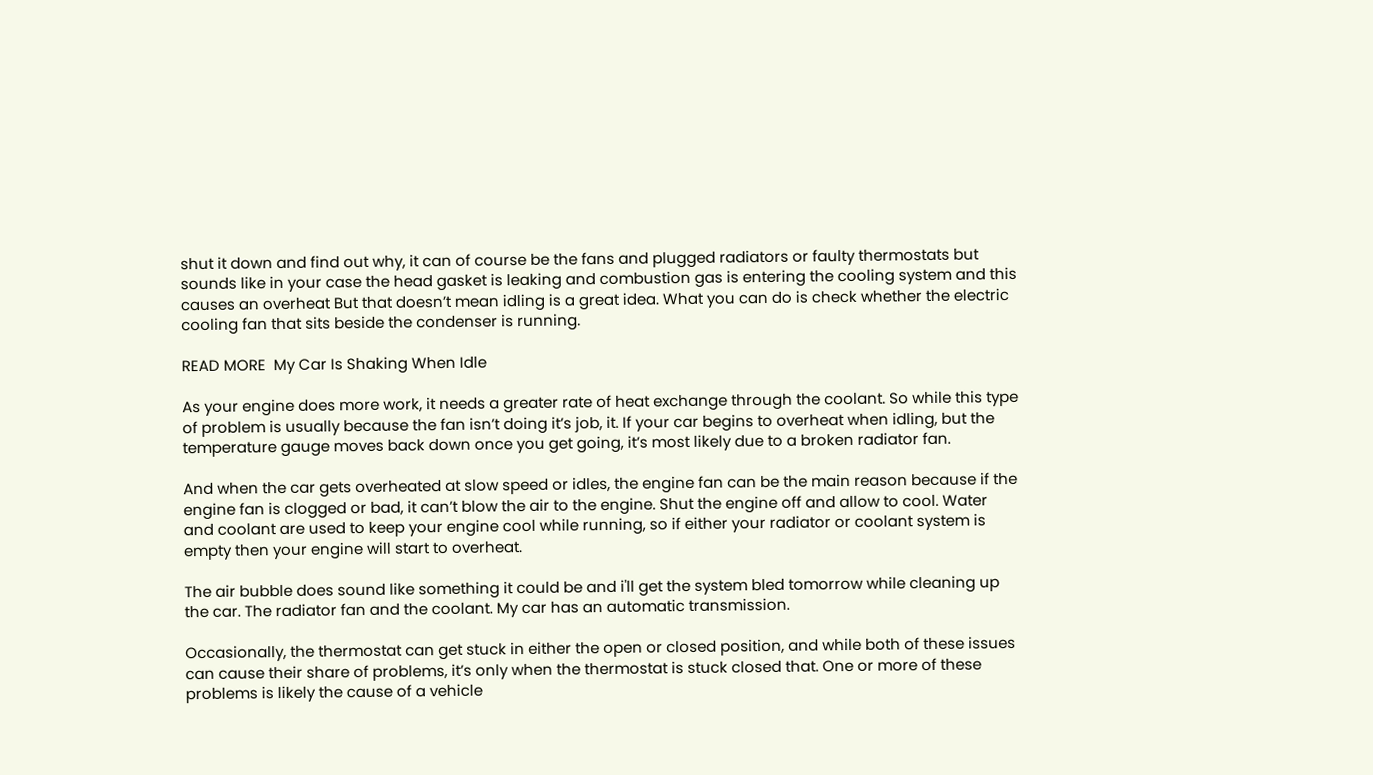shut it down and find out why, it can of course be the fans and plugged radiators or faulty thermostats but sounds like in your case the head gasket is leaking and combustion gas is entering the cooling system and this causes an overheat But that doesn’t mean idling is a great idea. What you can do is check whether the electric cooling fan that sits beside the condenser is running.

READ MORE  My Car Is Shaking When Idle

As your engine does more work, it needs a greater rate of heat exchange through the coolant. So while this type of problem is usually because the fan isn’t doing it’s job, it. If your car begins to overheat when idling, but the temperature gauge moves back down once you get going, it’s most likely due to a broken radiator fan.

And when the car gets overheated at slow speed or idles, the engine fan can be the main reason because if the engine fan is clogged or bad, it can’t blow the air to the engine. Shut the engine off and allow to cool. Water and coolant are used to keep your engine cool while running, so if either your radiator or coolant system is empty then your engine will start to overheat.

The air bubble does sound like something it could be and i'll get the system bled tomorrow while cleaning up the car. The radiator fan and the coolant. My car has an automatic transmission.

Occasionally, the thermostat can get stuck in either the open or closed position, and while both of these issues can cause their share of problems, it’s only when the thermostat is stuck closed that. One or more of these problems is likely the cause of a vehicle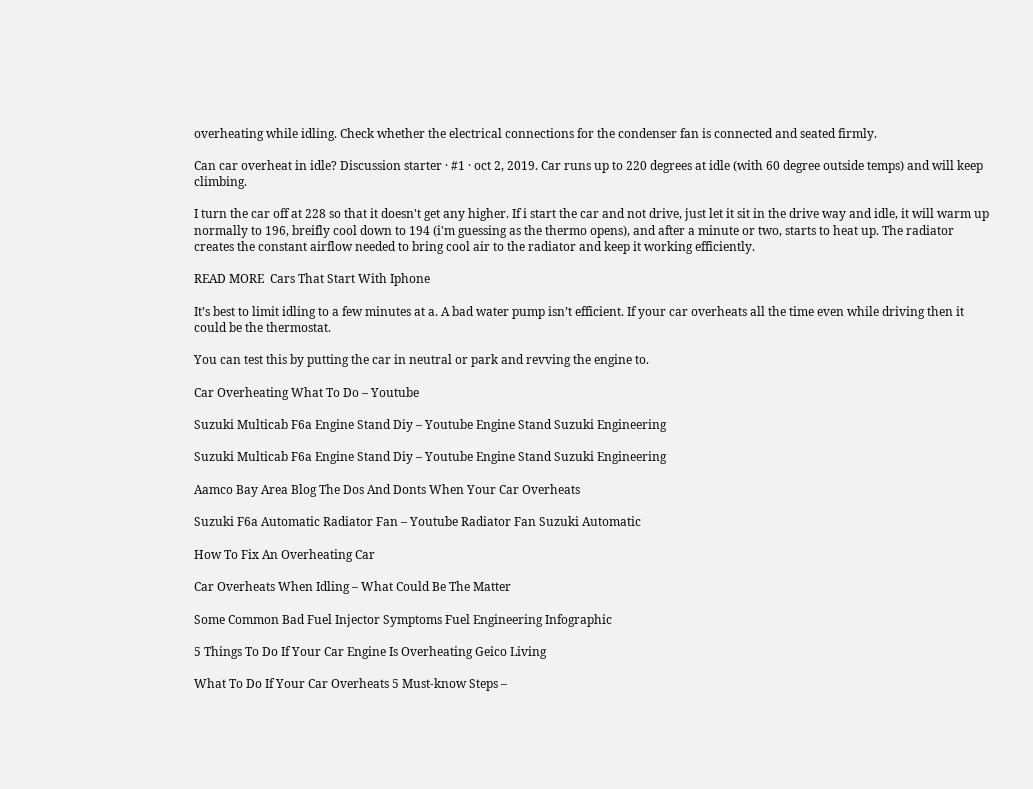overheating while idling. Check whether the electrical connections for the condenser fan is connected and seated firmly.

Can car overheat in idle? Discussion starter · #1 · oct 2, 2019. Car runs up to 220 degrees at idle (with 60 degree outside temps) and will keep climbing.

I turn the car off at 228 so that it doesn't get any higher. If i start the car and not drive, just let it sit in the drive way and idle, it will warm up normally to 196, breifly cool down to 194 (i'm guessing as the thermo opens), and after a minute or two, starts to heat up. The radiator creates the constant airflow needed to bring cool air to the radiator and keep it working efficiently.

READ MORE  Cars That Start With Iphone

It’s best to limit idling to a few minutes at a. A bad water pump isn’t efficient. If your car overheats all the time even while driving then it could be the thermostat.

You can test this by putting the car in neutral or park and revving the engine to.

Car Overheating What To Do – Youtube

Suzuki Multicab F6a Engine Stand Diy – Youtube Engine Stand Suzuki Engineering

Suzuki Multicab F6a Engine Stand Diy – Youtube Engine Stand Suzuki Engineering

Aamco Bay Area Blog The Dos And Donts When Your Car Overheats

Suzuki F6a Automatic Radiator Fan – Youtube Radiator Fan Suzuki Automatic

How To Fix An Overheating Car

Car Overheats When Idling – What Could Be The Matter

Some Common Bad Fuel Injector Symptoms Fuel Engineering Infographic

5 Things To Do If Your Car Engine Is Overheating Geico Living

What To Do If Your Car Overheats 5 Must-know Steps –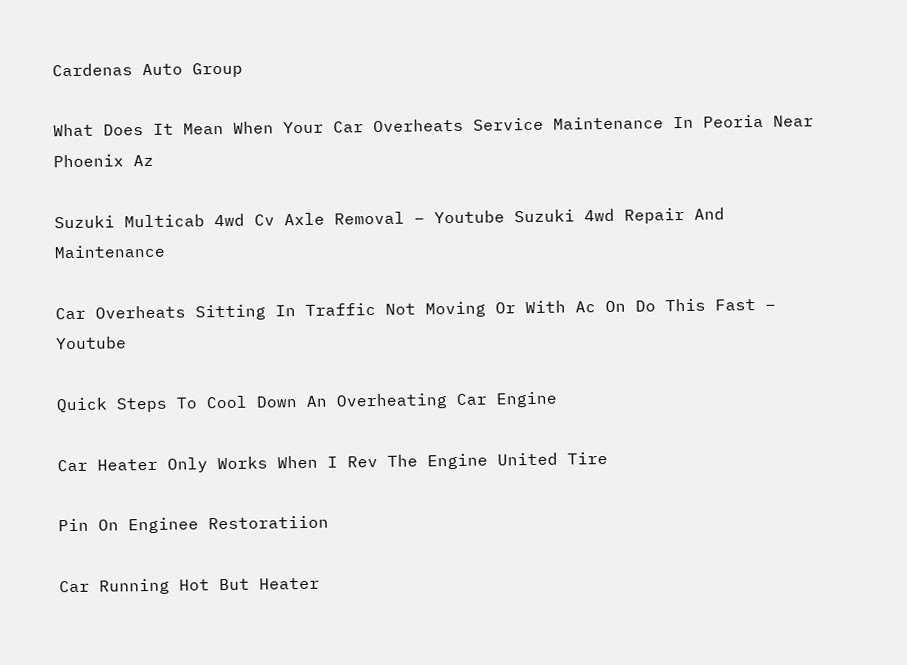Cardenas Auto Group

What Does It Mean When Your Car Overheats Service Maintenance In Peoria Near Phoenix Az

Suzuki Multicab 4wd Cv Axle Removal – Youtube Suzuki 4wd Repair And Maintenance

Car Overheats Sitting In Traffic Not Moving Or With Ac On Do This Fast – Youtube

Quick Steps To Cool Down An Overheating Car Engine

Car Heater Only Works When I Rev The Engine United Tire

Pin On Enginee Restoratiion

Car Running Hot But Heater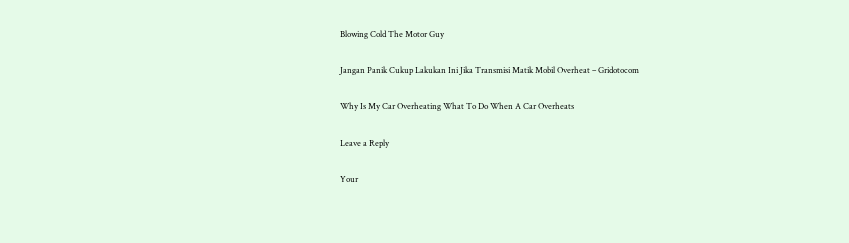Blowing Cold The Motor Guy

Jangan Panik Cukup Lakukan Ini Jika Transmisi Matik Mobil Overheat – Gridotocom

Why Is My Car Overheating What To Do When A Car Overheats

Leave a Reply

Your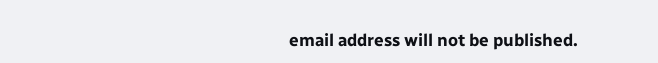email address will not be published.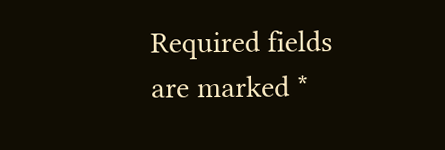Required fields are marked *